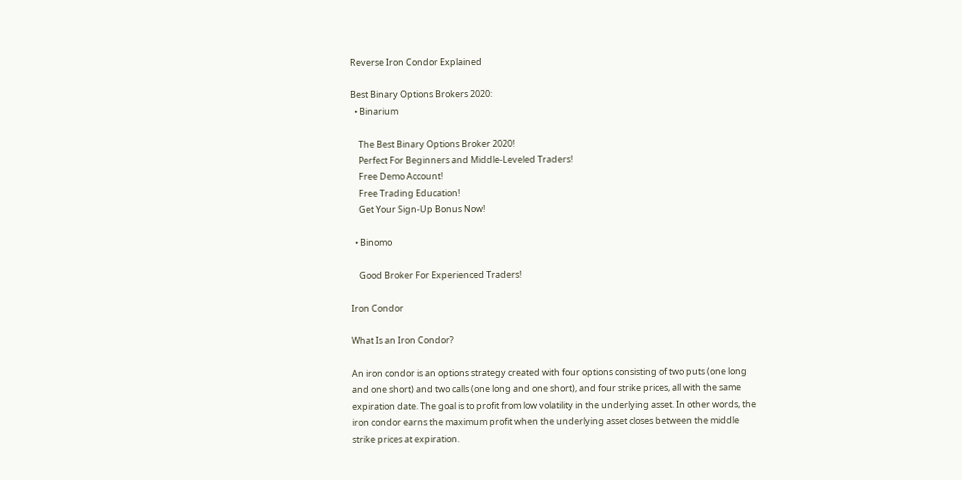Reverse Iron Condor Explained

Best Binary Options Brokers 2020:
  • Binarium

    The Best Binary Options Broker 2020!
    Perfect For Beginners and Middle-Leveled Traders!
    Free Demo Account!
    Free Trading Education!
    Get Your Sign-Up Bonus Now!

  • Binomo

    Good Broker For Experienced Traders!

Iron Condor

What Is an Iron Condor?

An iron condor is an options strategy created with four options consisting of two puts (one long and one short) and two calls (one long and one short), and four strike prices, all with the same expiration date. The goal is to profit from low volatility in the underlying asset. In other words, the iron condor earns the maximum profit when the underlying asset closes between the middle strike prices at expiration.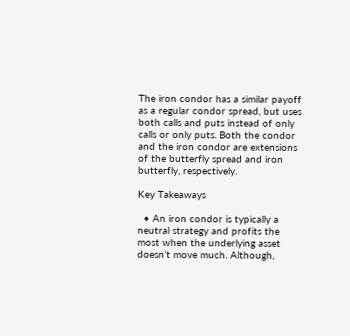The iron condor has a similar payoff as a regular condor spread, but uses both calls and puts instead of only calls or only puts. Both the condor and the iron condor are extensions of the butterfly spread and iron butterfly, respectively.

Key Takeaways

  • An iron condor is typically a neutral strategy and profits the most when the underlying asset doesn’t move much. Although,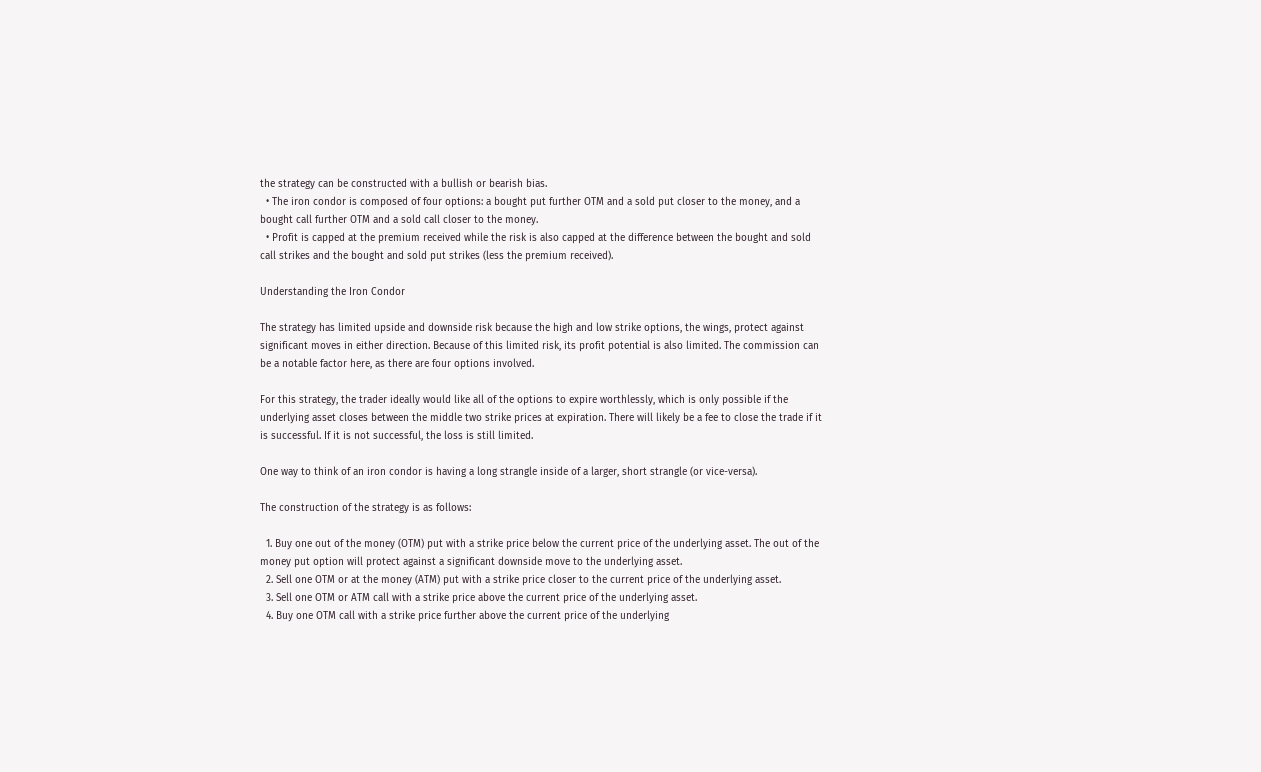the strategy can be constructed with a bullish or bearish bias.
  • The iron condor is composed of four options: a bought put further OTM and a sold put closer to the money, and a bought call further OTM and a sold call closer to the money.
  • Profit is capped at the premium received while the risk is also capped at the difference between the bought and sold call strikes and the bought and sold put strikes (less the premium received).

Understanding the Iron Condor

The strategy has limited upside and downside risk because the high and low strike options, the wings, protect against significant moves in either direction. Because of this limited risk, its profit potential is also limited. The commission can be a notable factor here, as there are four options involved.

For this strategy, the trader ideally would like all of the options to expire worthlessly, which is only possible if the underlying asset closes between the middle two strike prices at expiration. There will likely be a fee to close the trade if it is successful. If it is not successful, the loss is still limited.

One way to think of an iron condor is having a long strangle inside of a larger, short strangle (or vice-versa).

The construction of the strategy is as follows:

  1. Buy one out of the money (OTM) put with a strike price below the current price of the underlying asset. The out of the money put option will protect against a significant downside move to the underlying asset.
  2. Sell one OTM or at the money (ATM) put with a strike price closer to the current price of the underlying asset.
  3. Sell one OTM or ATM call with a strike price above the current price of the underlying asset.
  4. Buy one OTM call with a strike price further above the current price of the underlying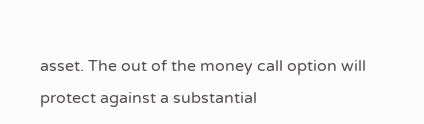asset. The out of the money call option will protect against a substantial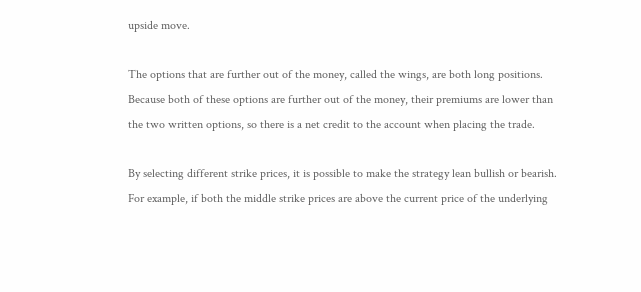upside move.

The options that are further out of the money, called the wings, are both long positions. Because both of these options are further out of the money, their premiums are lower than the two written options, so there is a net credit to the account when placing the trade.

By selecting different strike prices, it is possible to make the strategy lean bullish or bearish. For example, if both the middle strike prices are above the current price of the underlying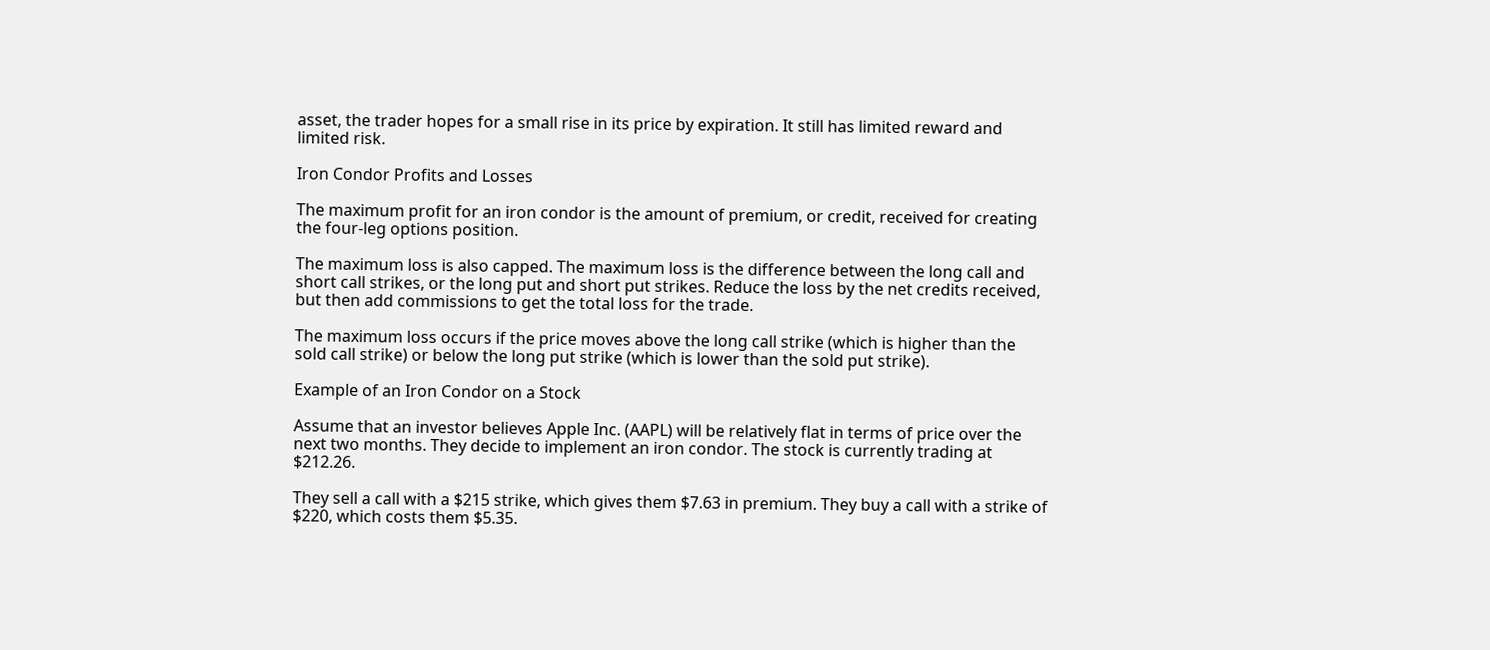asset, the trader hopes for a small rise in its price by expiration. It still has limited reward and limited risk.

Iron Condor Profits and Losses

The maximum profit for an iron condor is the amount of premium, or credit, received for creating the four-leg options position.

The maximum loss is also capped. The maximum loss is the difference between the long call and short call strikes, or the long put and short put strikes. Reduce the loss by the net credits received, but then add commissions to get the total loss for the trade.

The maximum loss occurs if the price moves above the long call strike (which is higher than the sold call strike) or below the long put strike (which is lower than the sold put strike).

Example of an Iron Condor on a Stock

Assume that an investor believes Apple Inc. (AAPL) will be relatively flat in terms of price over the next two months. They decide to implement an iron condor. The stock is currently trading at $212.26.

They sell a call with a $215 strike, which gives them $7.63 in premium. They buy a call with a strike of $220, which costs them $5.35.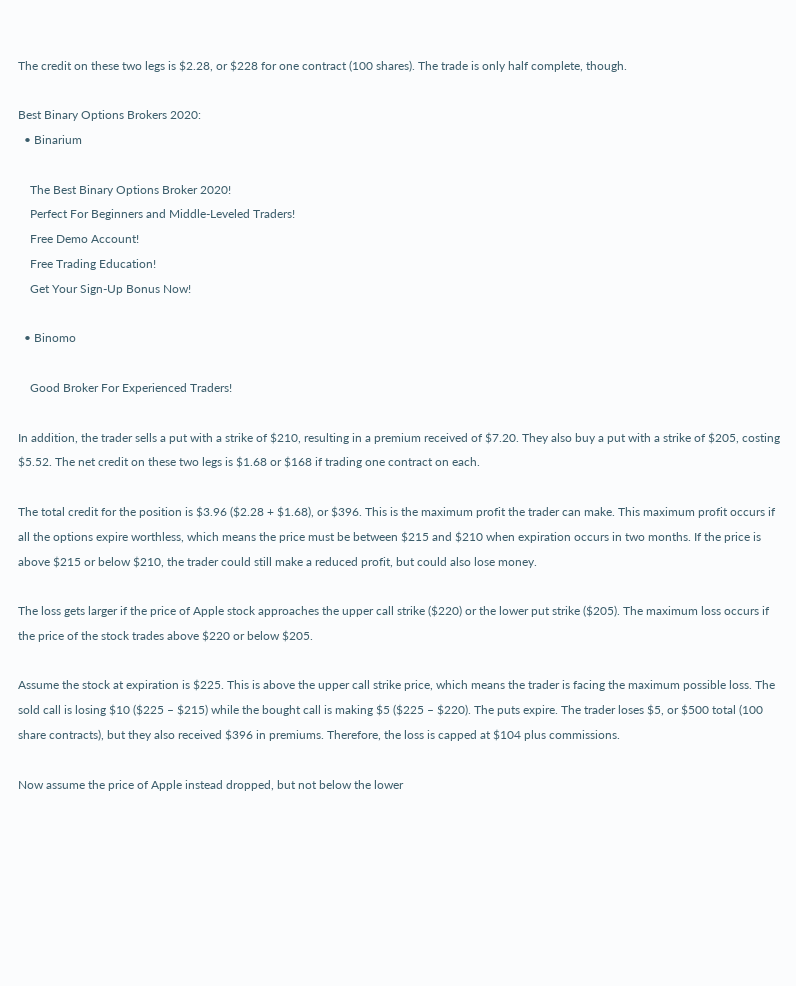The credit on these two legs is $2.28, or $228 for one contract (100 shares). The trade is only half complete, though.

Best Binary Options Brokers 2020:
  • Binarium

    The Best Binary Options Broker 2020!
    Perfect For Beginners and Middle-Leveled Traders!
    Free Demo Account!
    Free Trading Education!
    Get Your Sign-Up Bonus Now!

  • Binomo

    Good Broker For Experienced Traders!

In addition, the trader sells a put with a strike of $210, resulting in a premium received of $7.20. They also buy a put with a strike of $205, costing $5.52. The net credit on these two legs is $1.68 or $168 if trading one contract on each.

The total credit for the position is $3.96 ($2.28 + $1.68), or $396. This is the maximum profit the trader can make. This maximum profit occurs if all the options expire worthless, which means the price must be between $215 and $210 when expiration occurs in two months. If the price is above $215 or below $210, the trader could still make a reduced profit, but could also lose money.

The loss gets larger if the price of Apple stock approaches the upper call strike ($220) or the lower put strike ($205). The maximum loss occurs if the price of the stock trades above $220 or below $205.

Assume the stock at expiration is $225. This is above the upper call strike price, which means the trader is facing the maximum possible loss. The sold call is losing $10 ($225 – $215) while the bought call is making $5 ($225 – $220). The puts expire. The trader loses $5, or $500 total (100 share contracts), but they also received $396 in premiums. Therefore, the loss is capped at $104 plus commissions.

Now assume the price of Apple instead dropped, but not below the lower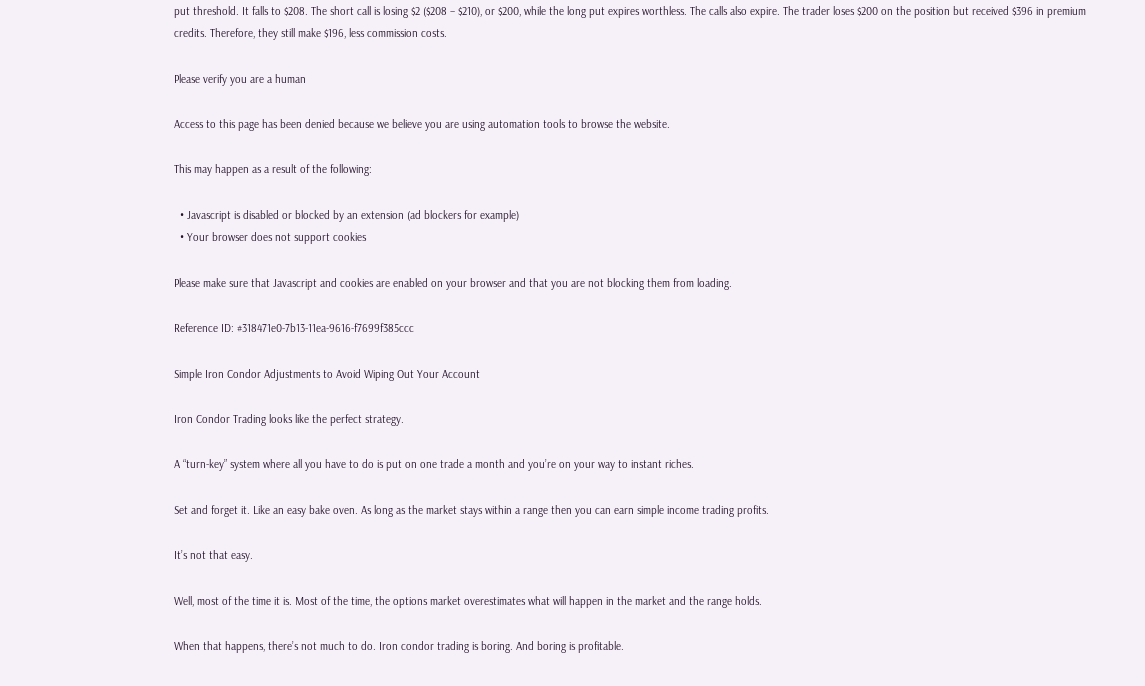put threshold. It falls to $208. The short call is losing $2 ($208 – $210), or $200, while the long put expires worthless. The calls also expire. The trader loses $200 on the position but received $396 in premium credits. Therefore, they still make $196, less commission costs.

Please verify you are a human

Access to this page has been denied because we believe you are using automation tools to browse the website.

This may happen as a result of the following:

  • Javascript is disabled or blocked by an extension (ad blockers for example)
  • Your browser does not support cookies

Please make sure that Javascript and cookies are enabled on your browser and that you are not blocking them from loading.

Reference ID: #318471e0-7b13-11ea-9616-f7699f385ccc

Simple Iron Condor Adjustments to Avoid Wiping Out Your Account

Iron Condor Trading looks like the perfect strategy.

A “turn-key” system where all you have to do is put on one trade a month and you’re on your way to instant riches.

Set and forget it. Like an easy bake oven. As long as the market stays within a range then you can earn simple income trading profits.

It’s not that easy.

Well, most of the time it is. Most of the time, the options market overestimates what will happen in the market and the range holds.

When that happens, there’s not much to do. Iron condor trading is boring. And boring is profitable.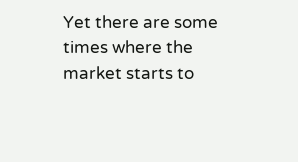Yet there are some times where the market starts to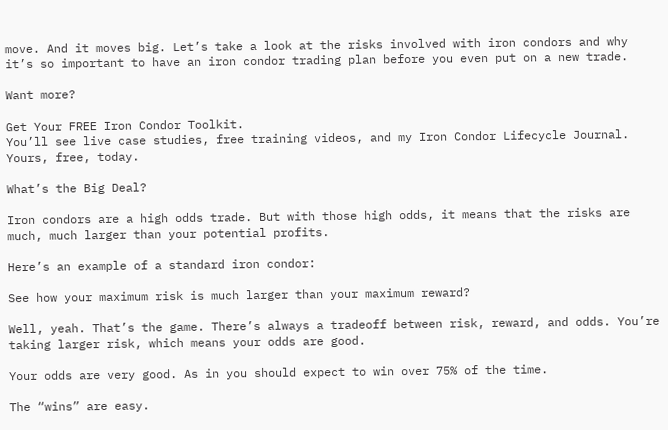move. And it moves big. Let’s take a look at the risks involved with iron condors and why it’s so important to have an iron condor trading plan before you even put on a new trade.

Want more?

Get Your FREE Iron Condor Toolkit.
You’ll see live case studies, free training videos, and my Iron Condor Lifecycle Journal.
Yours, free, today.

What’s the Big Deal?

Iron condors are a high odds trade. But with those high odds, it means that the risks are much, much larger than your potential profits.

Here’s an example of a standard iron condor:

See how your maximum risk is much larger than your maximum reward?

Well, yeah. That’s the game. There’s always a tradeoff between risk, reward, and odds. You’re taking larger risk, which means your odds are good.

Your odds are very good. As in you should expect to win over 75% of the time.

The “wins” are easy.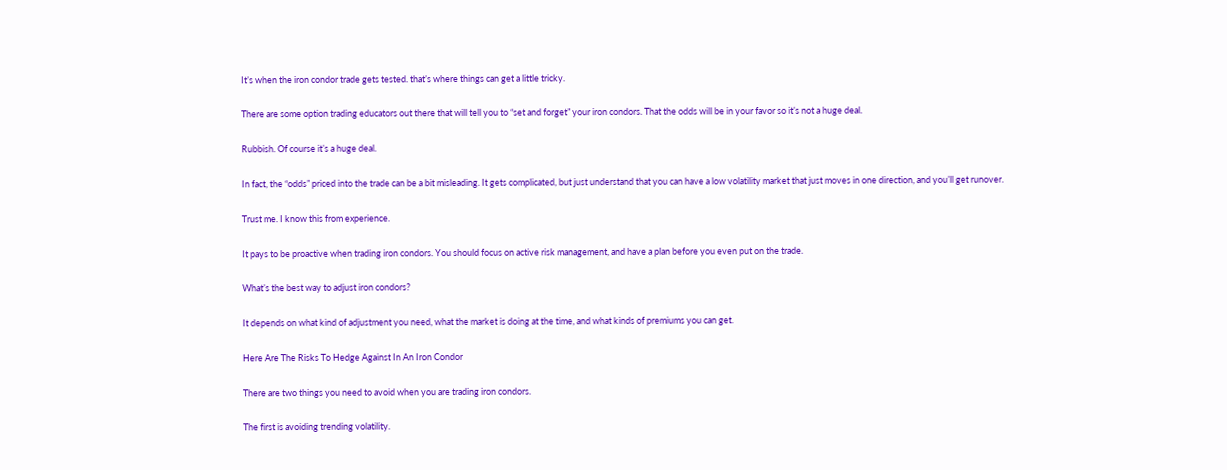It’s when the iron condor trade gets tested. that’s where things can get a little tricky.

There are some option trading educators out there that will tell you to “set and forget” your iron condors. That the odds will be in your favor so it’s not a huge deal.

Rubbish. Of course it’s a huge deal.

In fact, the “odds” priced into the trade can be a bit misleading. It gets complicated, but just understand that you can have a low volatility market that just moves in one direction, and you’ll get runover.

Trust me. I know this from experience.

It pays to be proactive when trading iron condors. You should focus on active risk management, and have a plan before you even put on the trade.

What’s the best way to adjust iron condors?

It depends on what kind of adjustment you need, what the market is doing at the time, and what kinds of premiums you can get.

Here Are The Risks To Hedge Against In An Iron Condor

There are two things you need to avoid when you are trading iron condors.

The first is avoiding trending volatility.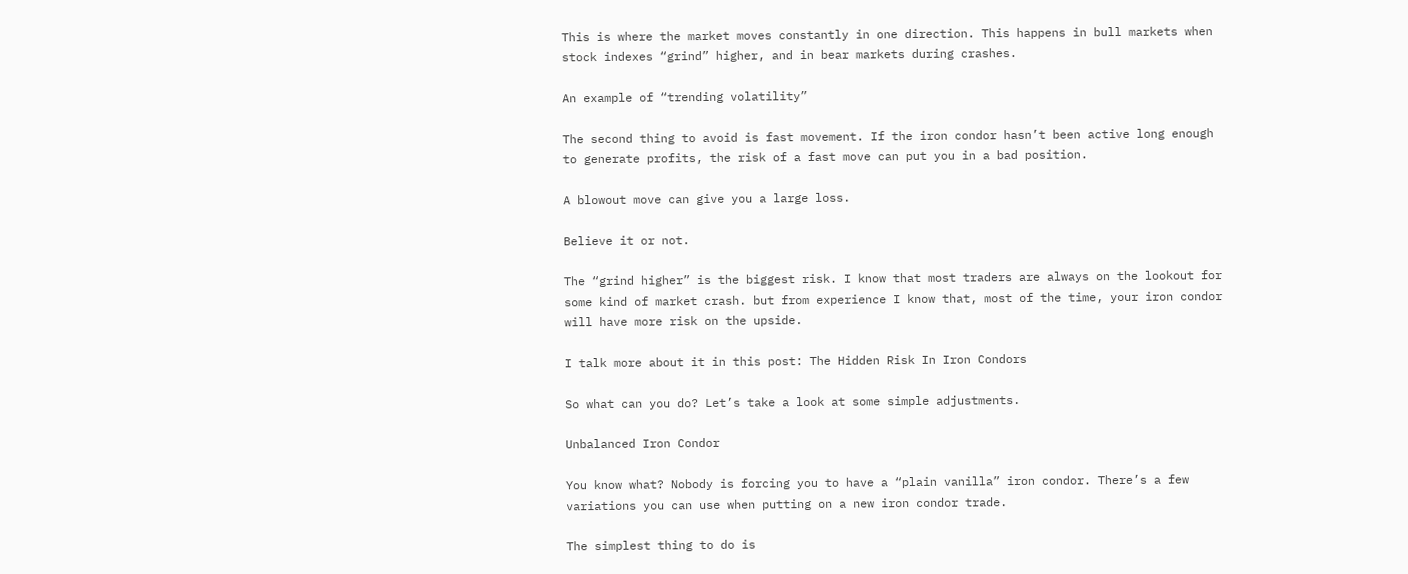This is where the market moves constantly in one direction. This happens in bull markets when stock indexes “grind” higher, and in bear markets during crashes.

An example of “trending volatility”

The second thing to avoid is fast movement. If the iron condor hasn’t been active long enough to generate profits, the risk of a fast move can put you in a bad position.

A blowout move can give you a large loss.

Believe it or not.

The “grind higher” is the biggest risk. I know that most traders are always on the lookout for some kind of market crash. but from experience I know that, most of the time, your iron condor will have more risk on the upside.

I talk more about it in this post: The Hidden Risk In Iron Condors

So what can you do? Let’s take a look at some simple adjustments.

Unbalanced Iron Condor

You know what? Nobody is forcing you to have a “plain vanilla” iron condor. There’s a few variations you can use when putting on a new iron condor trade.

The simplest thing to do is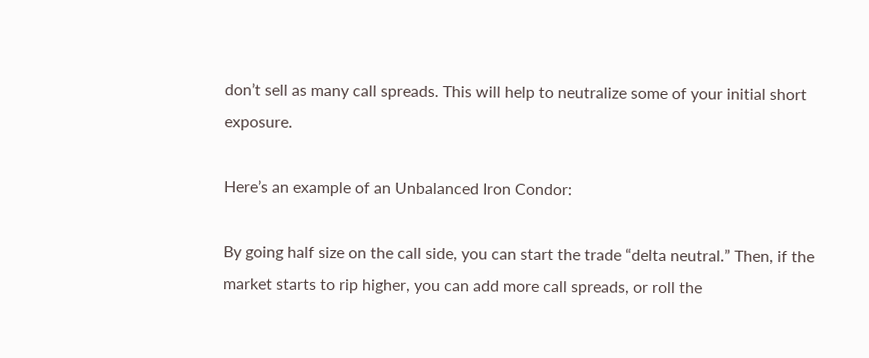don’t sell as many call spreads. This will help to neutralize some of your initial short exposure.

Here’s an example of an Unbalanced Iron Condor:

By going half size on the call side, you can start the trade “delta neutral.” Then, if the market starts to rip higher, you can add more call spreads, or roll the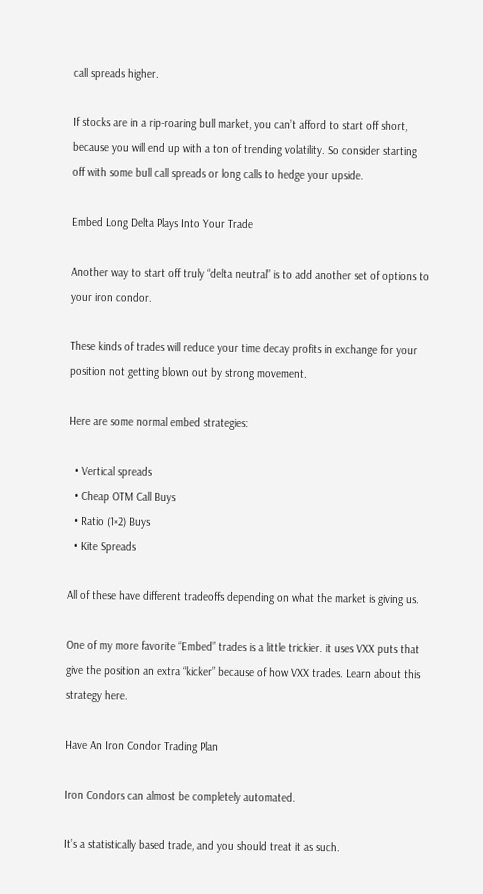call spreads higher.

If stocks are in a rip-roaring bull market, you can’t afford to start off short, because you will end up with a ton of trending volatility. So consider starting off with some bull call spreads or long calls to hedge your upside.

Embed Long Delta Plays Into Your Trade

Another way to start off truly “delta neutral” is to add another set of options to your iron condor.

These kinds of trades will reduce your time decay profits in exchange for your position not getting blown out by strong movement.

Here are some normal embed strategies:

  • Vertical spreads
  • Cheap OTM Call Buys
  • Ratio (1×2) Buys
  • Kite Spreads

All of these have different tradeoffs depending on what the market is giving us.

One of my more favorite “Embed” trades is a little trickier. it uses VXX puts that give the position an extra “kicker” because of how VXX trades. Learn about this strategy here.

Have An Iron Condor Trading Plan

Iron Condors can almost be completely automated.

It’s a statistically based trade, and you should treat it as such.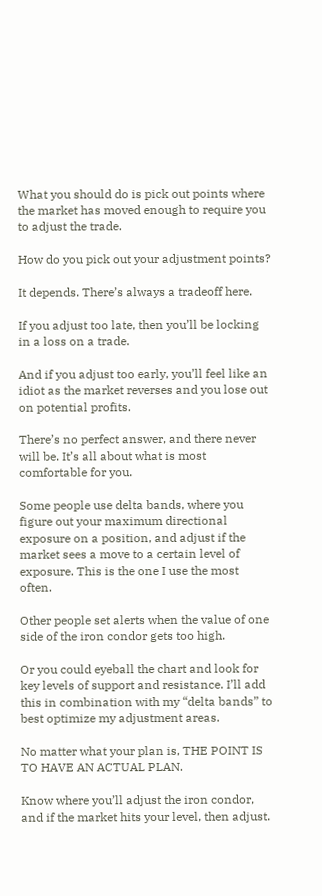What you should do is pick out points where the market has moved enough to require you to adjust the trade.

How do you pick out your adjustment points?

It depends. There’s always a tradeoff here.

If you adjust too late, then you’ll be locking in a loss on a trade.

And if you adjust too early, you’ll feel like an idiot as the market reverses and you lose out on potential profits.

There’s no perfect answer, and there never will be. It’s all about what is most comfortable for you.

Some people use delta bands, where you figure out your maximum directional exposure on a position, and adjust if the market sees a move to a certain level of exposure. This is the one I use the most often.

Other people set alerts when the value of one side of the iron condor gets too high.

Or you could eyeball the chart and look for key levels of support and resistance. I’ll add this in combination with my “delta bands” to best optimize my adjustment areas.

No matter what your plan is, THE POINT IS TO HAVE AN ACTUAL PLAN.

Know where you’ll adjust the iron condor, and if the market hits your level, then adjust.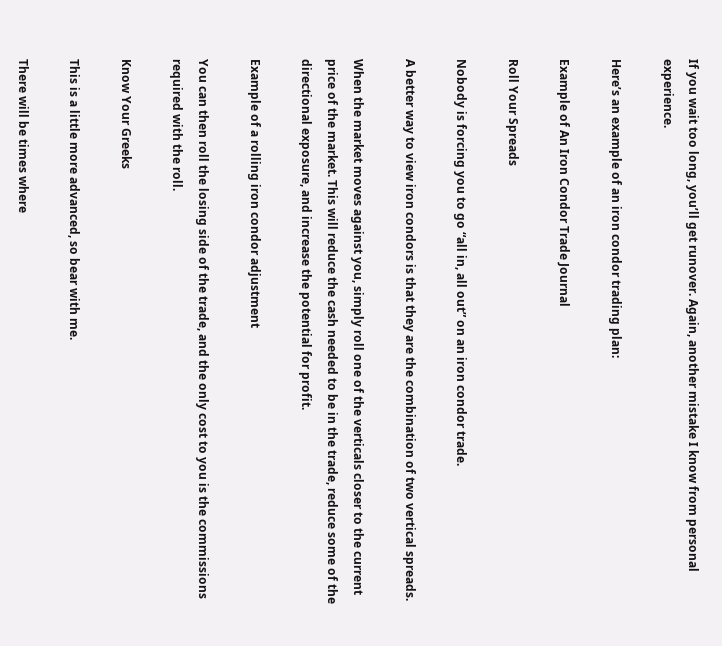If you wait too long, you’ll get runover. Again, another mistake I know from personal experience.

Here’s an example of an iron condor trading plan:

Example of An Iron Condor Trade Journal

Roll Your Spreads

Nobody is forcing you to go “all in, all out” on an iron condor trade.

A better way to view iron condors is that they are the combination of two vertical spreads.

When the market moves against you, simply roll one of the verticals closer to the current price of the market. This will reduce the cash needed to be in the trade, reduce some of the directional exposure, and increase the potential for profit.

Example of a rolling iron condor adjustment

You can then roll the losing side of the trade, and the only cost to you is the commissions required with the roll.

Know Your Greeks

This is a little more advanced, so bear with me.

There will be times where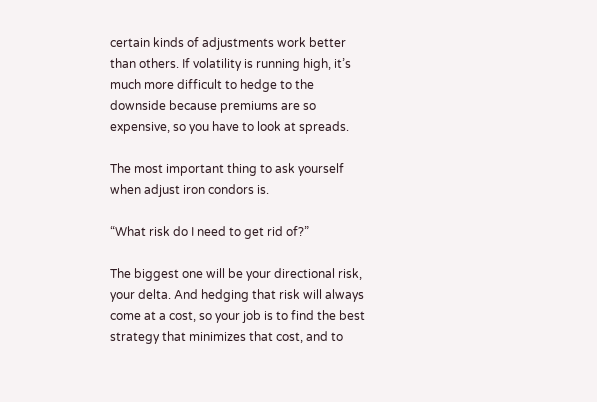certain kinds of adjustments work better than others. If volatility is running high, it’s much more difficult to hedge to the downside because premiums are so expensive, so you have to look at spreads.

The most important thing to ask yourself when adjust iron condors is.

“What risk do I need to get rid of?”

The biggest one will be your directional risk, your delta. And hedging that risk will always come at a cost, so your job is to find the best strategy that minimizes that cost, and to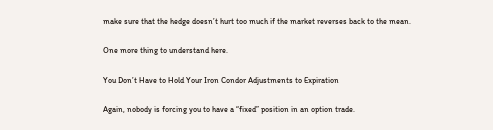make sure that the hedge doesn’t hurt too much if the market reverses back to the mean.

One more thing to understand here.

You Don’t Have to Hold Your Iron Condor Adjustments to Expiration

Again, nobody is forcing you to have a “fixed” position in an option trade.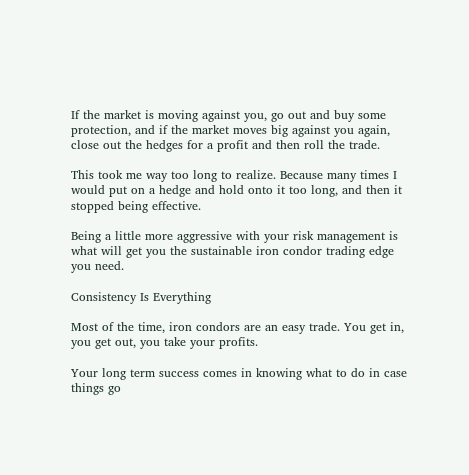If the market is moving against you, go out and buy some protection, and if the market moves big against you again, close out the hedges for a profit and then roll the trade.

This took me way too long to realize. Because many times I would put on a hedge and hold onto it too long, and then it stopped being effective.

Being a little more aggressive with your risk management is what will get you the sustainable iron condor trading edge you need.

Consistency Is Everything

Most of the time, iron condors are an easy trade. You get in, you get out, you take your profits.

Your long term success comes in knowing what to do in case things go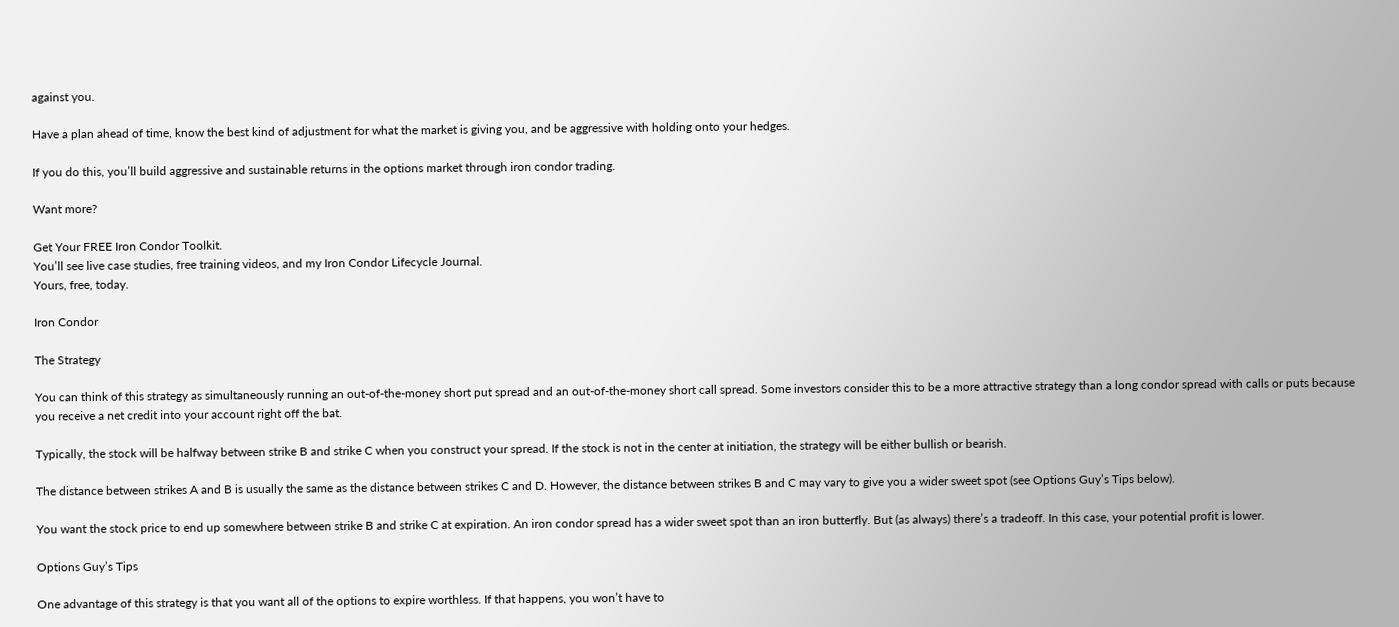against you.

Have a plan ahead of time, know the best kind of adjustment for what the market is giving you, and be aggressive with holding onto your hedges.

If you do this, you’ll build aggressive and sustainable returns in the options market through iron condor trading.

Want more?

Get Your FREE Iron Condor Toolkit.
You’ll see live case studies, free training videos, and my Iron Condor Lifecycle Journal.
Yours, free, today.

Iron Condor

The Strategy

You can think of this strategy as simultaneously running an out-of-the-money short put spread and an out-of-the-money short call spread. Some investors consider this to be a more attractive strategy than a long condor spread with calls or puts because you receive a net credit into your account right off the bat.

Typically, the stock will be halfway between strike B and strike C when you construct your spread. If the stock is not in the center at initiation, the strategy will be either bullish or bearish.

The distance between strikes A and B is usually the same as the distance between strikes C and D. However, the distance between strikes B and C may vary to give you a wider sweet spot (see Options Guy’s Tips below).

You want the stock price to end up somewhere between strike B and strike C at expiration. An iron condor spread has a wider sweet spot than an iron butterfly. But (as always) there’s a tradeoff. In this case, your potential profit is lower.

Options Guy’s Tips

One advantage of this strategy is that you want all of the options to expire worthless. If that happens, you won’t have to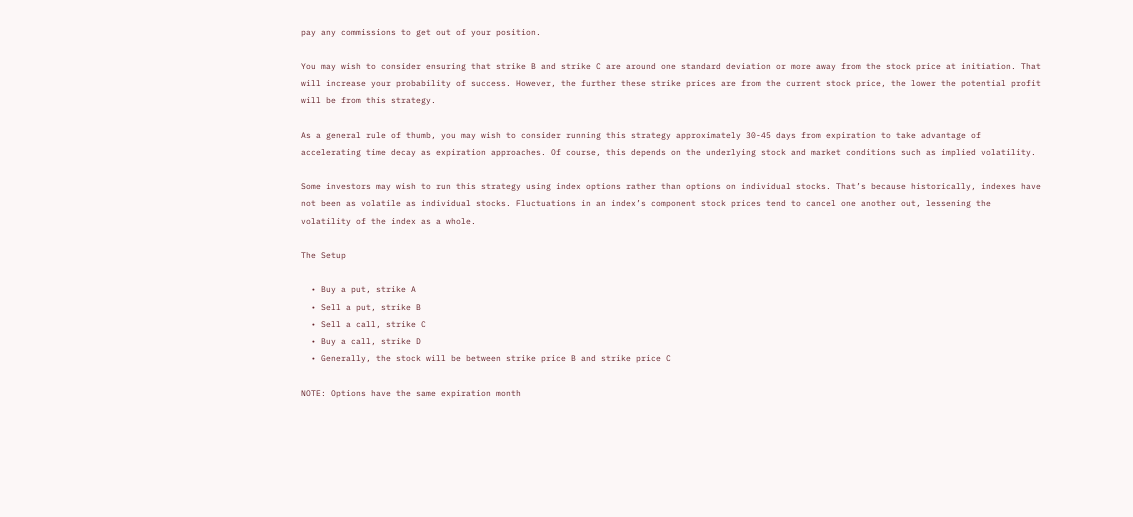pay any commissions to get out of your position.

You may wish to consider ensuring that strike B and strike C are around one standard deviation or more away from the stock price at initiation. That will increase your probability of success. However, the further these strike prices are from the current stock price, the lower the potential profit will be from this strategy.

As a general rule of thumb, you may wish to consider running this strategy approximately 30-45 days from expiration to take advantage of accelerating time decay as expiration approaches. Of course, this depends on the underlying stock and market conditions such as implied volatility.

Some investors may wish to run this strategy using index options rather than options on individual stocks. That’s because historically, indexes have not been as volatile as individual stocks. Fluctuations in an index’s component stock prices tend to cancel one another out, lessening the volatility of the index as a whole.

The Setup

  • Buy a put, strike A
  • Sell a put, strike B
  • Sell a call, strike C
  • Buy a call, strike D
  • Generally, the stock will be between strike price B and strike price C

NOTE: Options have the same expiration month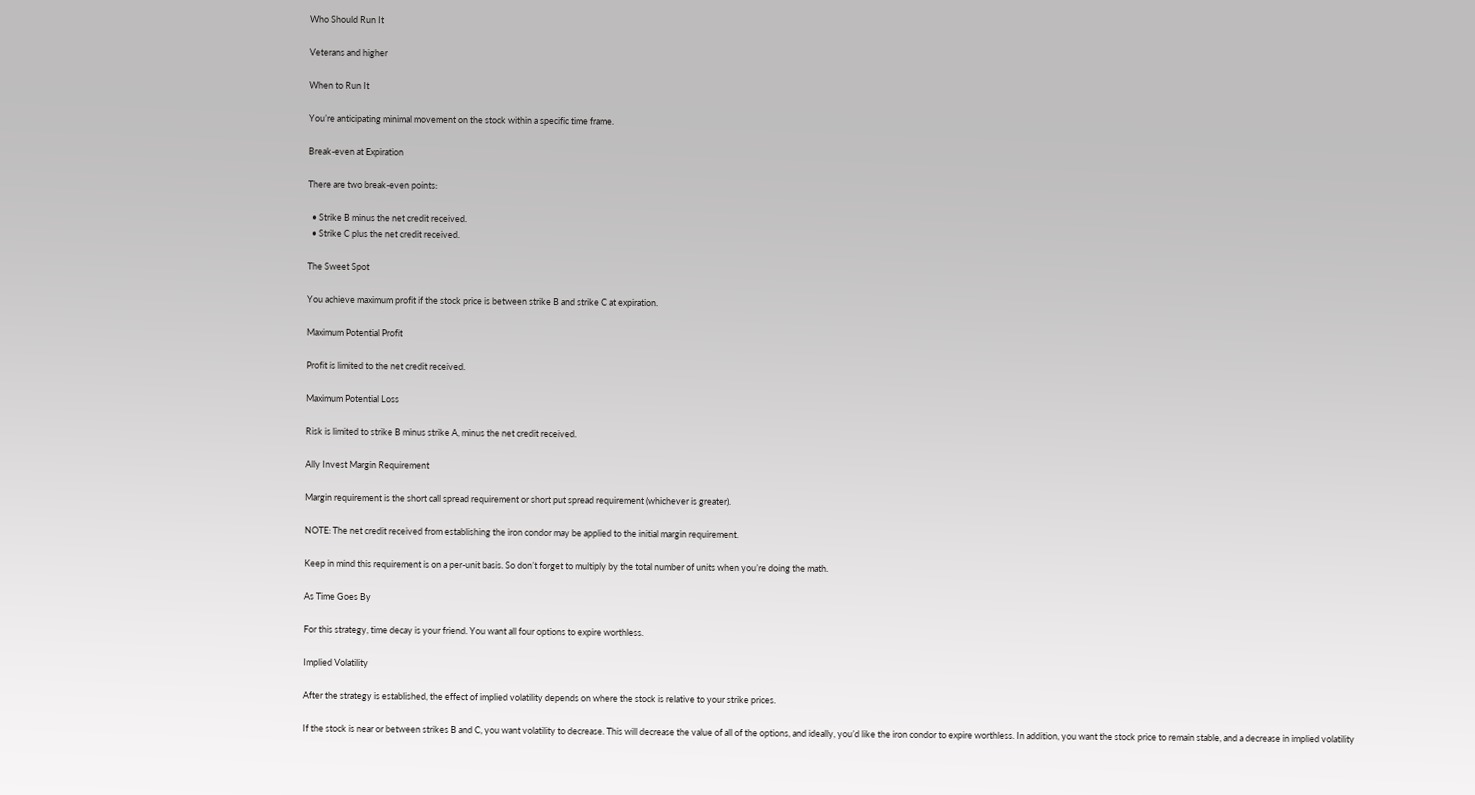Who Should Run It

Veterans and higher

When to Run It

You’re anticipating minimal movement on the stock within a specific time frame.

Break-even at Expiration

There are two break-even points:

  • Strike B minus the net credit received.
  • Strike C plus the net credit received.

The Sweet Spot

You achieve maximum profit if the stock price is between strike B and strike C at expiration.

Maximum Potential Profit

Profit is limited to the net credit received.

Maximum Potential Loss

Risk is limited to strike B minus strike A, minus the net credit received.

Ally Invest Margin Requirement

Margin requirement is the short call spread requirement or short put spread requirement (whichever is greater).

NOTE: The net credit received from establishing the iron condor may be applied to the initial margin requirement.

Keep in mind this requirement is on a per-unit basis. So don’t forget to multiply by the total number of units when you’re doing the math.

As Time Goes By

For this strategy, time decay is your friend. You want all four options to expire worthless.

Implied Volatility

After the strategy is established, the effect of implied volatility depends on where the stock is relative to your strike prices.

If the stock is near or between strikes B and C, you want volatility to decrease. This will decrease the value of all of the options, and ideally, you’d like the iron condor to expire worthless. In addition, you want the stock price to remain stable, and a decrease in implied volatility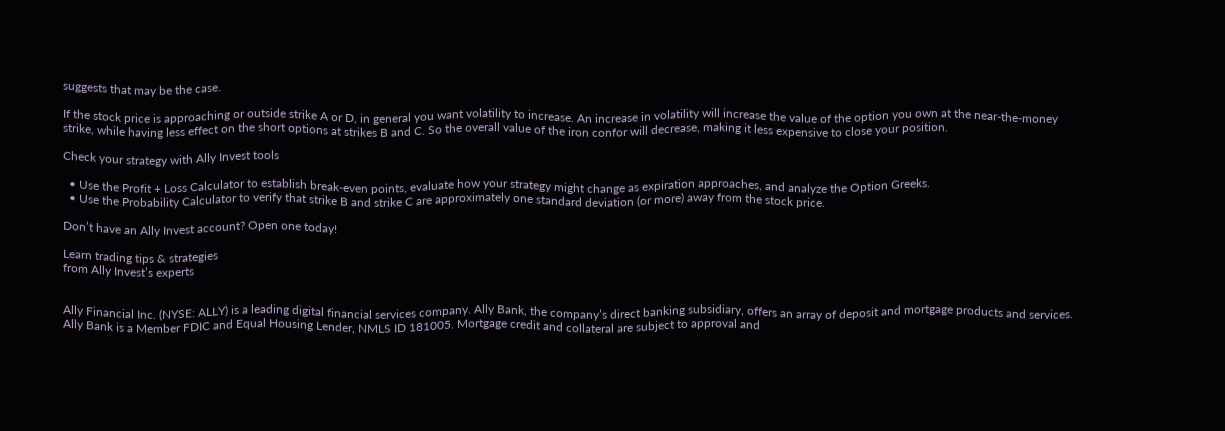suggests that may be the case.

If the stock price is approaching or outside strike A or D, in general you want volatility to increase. An increase in volatility will increase the value of the option you own at the near-the-money strike, while having less effect on the short options at strikes B and C. So the overall value of the iron confor will decrease, making it less expensive to close your position.

Check your strategy with Ally Invest tools

  • Use the Profit + Loss Calculator to establish break-even points, evaluate how your strategy might change as expiration approaches, and analyze the Option Greeks.
  • Use the Probability Calculator to verify that strike B and strike C are approximately one standard deviation (or more) away from the stock price.

Don’t have an Ally Invest account? Open one today!

Learn trading tips & strategies
from Ally Invest’s experts


Ally Financial Inc. (NYSE: ALLY) is a leading digital financial services company. Ally Bank, the company’s direct banking subsidiary, offers an array of deposit and mortgage products and services. Ally Bank is a Member FDIC and Equal Housing Lender, NMLS ID 181005. Mortgage credit and collateral are subject to approval and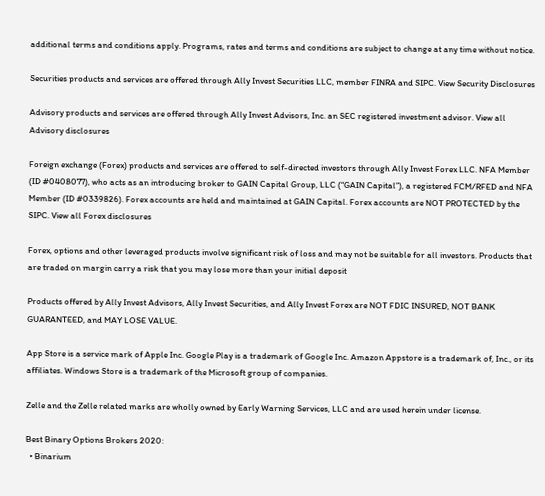additional terms and conditions apply. Programs, rates and terms and conditions are subject to change at any time without notice.

Securities products and services are offered through Ally Invest Securities LLC, member FINRA and SIPC. View Security Disclosures

Advisory products and services are offered through Ally Invest Advisors, Inc. an SEC registered investment advisor. View all Advisory disclosures

Foreign exchange (Forex) products and services are offered to self-directed investors through Ally Invest Forex LLC. NFA Member (ID #0408077), who acts as an introducing broker to GAIN Capital Group, LLC (“GAIN Capital”), a registered FCM/RFED and NFA Member (ID #0339826). Forex accounts are held and maintained at GAIN Capital. Forex accounts are NOT PROTECTED by the SIPC. View all Forex disclosures

Forex, options and other leveraged products involve significant risk of loss and may not be suitable for all investors. Products that are traded on margin carry a risk that you may lose more than your initial deposit

Products offered by Ally Invest Advisors, Ally Invest Securities, and Ally Invest Forex are NOT FDIC INSURED, NOT BANK GUARANTEED, and MAY LOSE VALUE.

App Store is a service mark of Apple Inc. Google Play is a trademark of Google Inc. Amazon Appstore is a trademark of, Inc., or its affiliates. Windows Store is a trademark of the Microsoft group of companies.

Zelle and the Zelle related marks are wholly owned by Early Warning Services, LLC and are used herein under license.

Best Binary Options Brokers 2020:
  • Binarium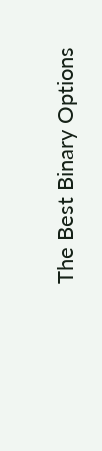The Best Binary Options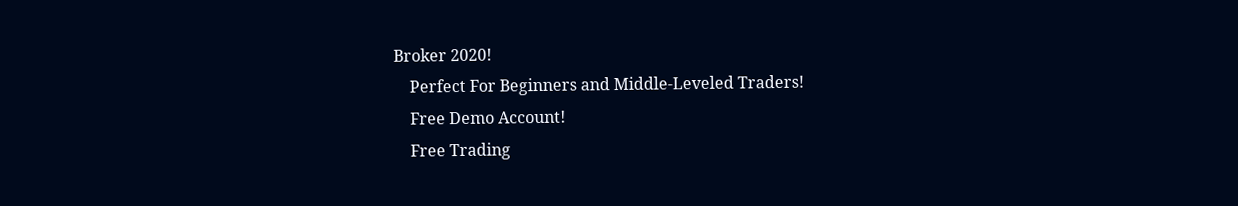Broker 2020!
    Perfect For Beginners and Middle-Leveled Traders!
    Free Demo Account!
    Free Trading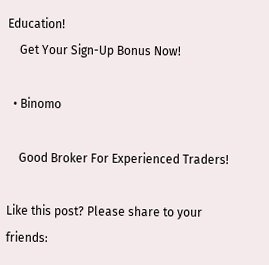Education!
    Get Your Sign-Up Bonus Now!

  • Binomo

    Good Broker For Experienced Traders!

Like this post? Please share to your friends: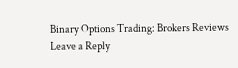Binary Options Trading: Brokers Reviews
Leave a Reply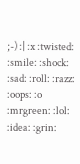;-) :| :x :twisted: :smile: :shock: :sad: :roll: :razz: :oops: :o :mrgreen: :lol: :idea: :grin: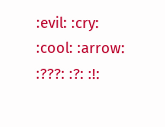:evil: :cry: :cool: :arrow: :???: :?: :!: